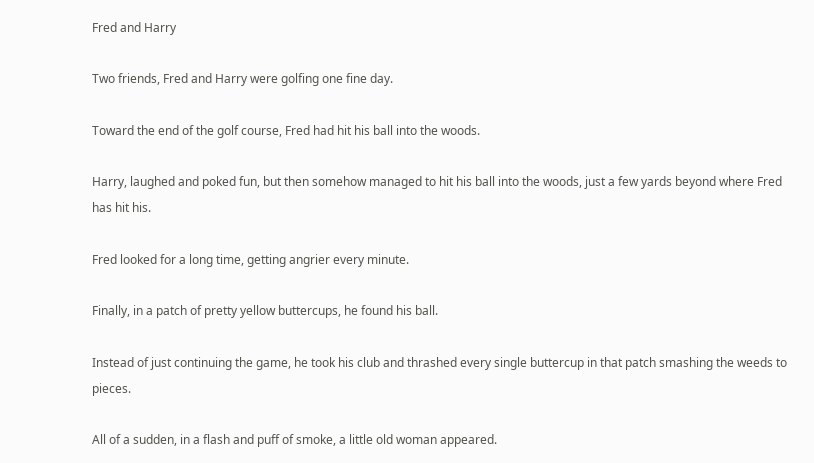Fred and Harry

Two friends, Fred and Harry were golfing one fine day.

Toward the end of the golf course, Fred had hit his ball into the woods.

Harry, laughed and poked fun, but then somehow managed to hit his ball into the woods, just a few yards beyond where Fred has hit his.

Fred looked for a long time, getting angrier every minute.

Finally, in a patch of pretty yellow buttercups, he found his ball.

Instead of just continuing the game, he took his club and thrashed every single buttercup in that patch smashing the weeds to pieces.

All of a sudden, in a flash and puff of smoke, a little old woman appeared.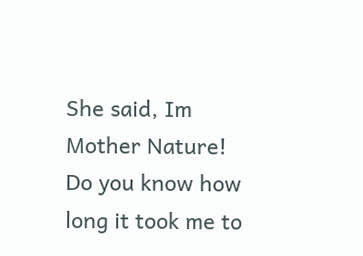She said, Im Mother Nature! Do you know how long it took me to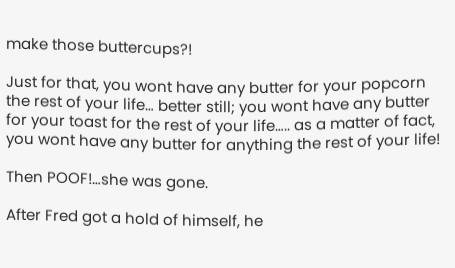make those buttercups?!

Just for that, you wont have any butter for your popcorn the rest of your life… better still; you wont have any butter for your toast for the rest of your life….. as a matter of fact, you wont have any butter for anything the rest of your life!

Then POOF!…she was gone.

After Fred got a hold of himself, he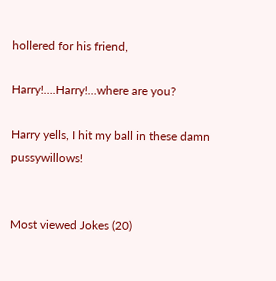hollered for his friend,

Harry!….Harry!…where are you?

Harry yells, I hit my ball in these damn pussywillows!


Most viewed Jokes (20)